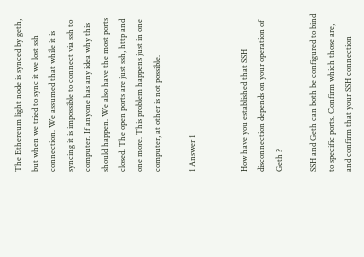The Ethereum light node is synced by geth, but when we tried to sync it we lost ssh connection. We assumed that while it is syncing it is impossible to connect via ssh to computer. If anyone has any idea why this should happen. We also have the most ports closed. The open ports are just ssh, http and one more. This problem happens just in one computer, at other is not possible.

1 Answer 1


How have you established that SSH disconnection depends on your operation of Geth ?

SSH and Geth can both be configured to bind to specific ports. Confirm which those are, and confirm that your SSH connection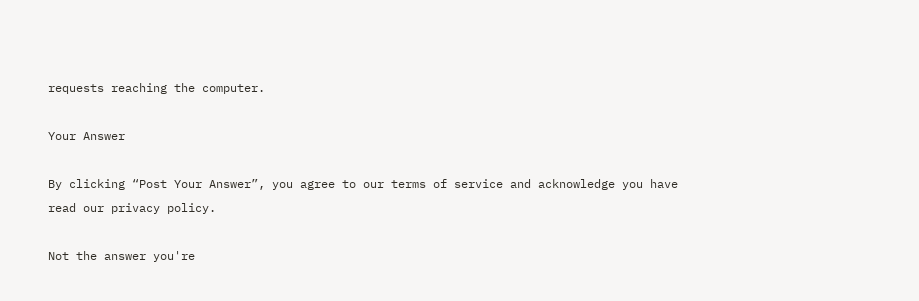requests reaching the computer.

Your Answer

By clicking “Post Your Answer”, you agree to our terms of service and acknowledge you have read our privacy policy.

Not the answer you're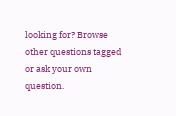looking for? Browse other questions tagged or ask your own question.